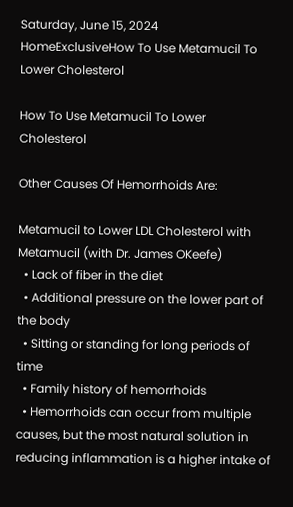Saturday, June 15, 2024
HomeExclusiveHow To Use Metamucil To Lower Cholesterol

How To Use Metamucil To Lower Cholesterol

Other Causes Of Hemorrhoids Are:

Metamucil to Lower LDL Cholesterol with Metamucil (with Dr. James OKeefe)
  • Lack of fiber in the diet
  • Additional pressure on the lower part of the body
  • Sitting or standing for long periods of time
  • Family history of hemorrhoids
  • Hemorrhoids can occur from multiple causes, but the most natural solution in reducing inflammation is a higher intake of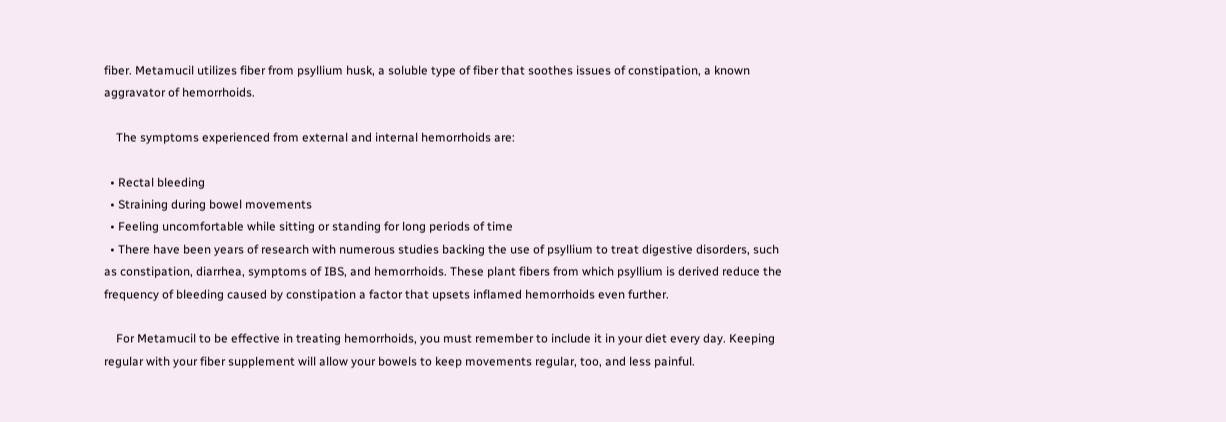fiber. Metamucil utilizes fiber from psyllium husk, a soluble type of fiber that soothes issues of constipation, a known aggravator of hemorrhoids.

    The symptoms experienced from external and internal hemorrhoids are:

  • Rectal bleeding
  • Straining during bowel movements
  • Feeling uncomfortable while sitting or standing for long periods of time
  • There have been years of research with numerous studies backing the use of psyllium to treat digestive disorders, such as constipation, diarrhea, symptoms of IBS, and hemorrhoids. These plant fibers from which psyllium is derived reduce the frequency of bleeding caused by constipation a factor that upsets inflamed hemorrhoids even further.

    For Metamucil to be effective in treating hemorrhoids, you must remember to include it in your diet every day. Keeping regular with your fiber supplement will allow your bowels to keep movements regular, too, and less painful.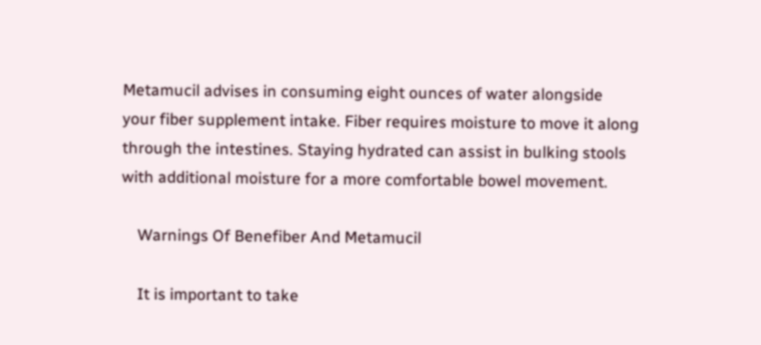Metamucil advises in consuming eight ounces of water alongside your fiber supplement intake. Fiber requires moisture to move it along through the intestines. Staying hydrated can assist in bulking stools with additional moisture for a more comfortable bowel movement.

    Warnings Of Benefiber And Metamucil

    It is important to take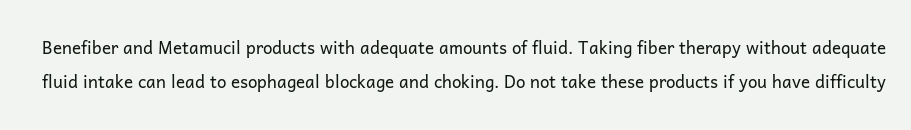Benefiber and Metamucil products with adequate amounts of fluid. Taking fiber therapy without adequate fluid intake can lead to esophageal blockage and choking. Do not take these products if you have difficulty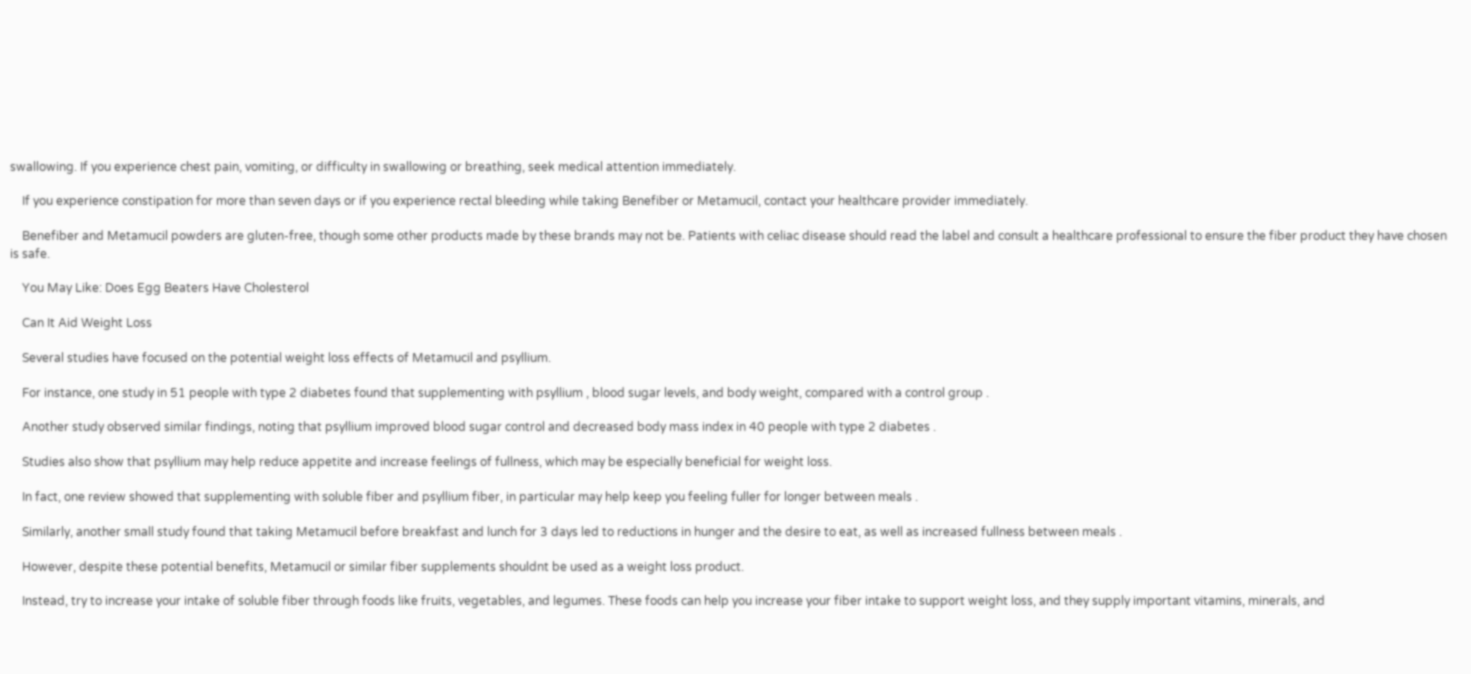swallowing. If you experience chest pain, vomiting, or difficulty in swallowing or breathing, seek medical attention immediately.

    If you experience constipation for more than seven days or if you experience rectal bleeding while taking Benefiber or Metamucil, contact your healthcare provider immediately.

    Benefiber and Metamucil powders are gluten-free, though some other products made by these brands may not be. Patients with celiac disease should read the label and consult a healthcare professional to ensure the fiber product they have chosen is safe.

    You May Like: Does Egg Beaters Have Cholesterol

    Can It Aid Weight Loss

    Several studies have focused on the potential weight loss effects of Metamucil and psyllium.

    For instance, one study in 51 people with type 2 diabetes found that supplementing with psyllium , blood sugar levels, and body weight, compared with a control group .

    Another study observed similar findings, noting that psyllium improved blood sugar control and decreased body mass index in 40 people with type 2 diabetes .

    Studies also show that psyllium may help reduce appetite and increase feelings of fullness, which may be especially beneficial for weight loss.

    In fact, one review showed that supplementing with soluble fiber and psyllium fiber, in particular may help keep you feeling fuller for longer between meals .

    Similarly, another small study found that taking Metamucil before breakfast and lunch for 3 days led to reductions in hunger and the desire to eat, as well as increased fullness between meals .

    However, despite these potential benefits, Metamucil or similar fiber supplements shouldnt be used as a weight loss product.

    Instead, try to increase your intake of soluble fiber through foods like fruits, vegetables, and legumes. These foods can help you increase your fiber intake to support weight loss, and they supply important vitamins, minerals, and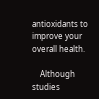antioxidants to improve your overall health.

    Although studies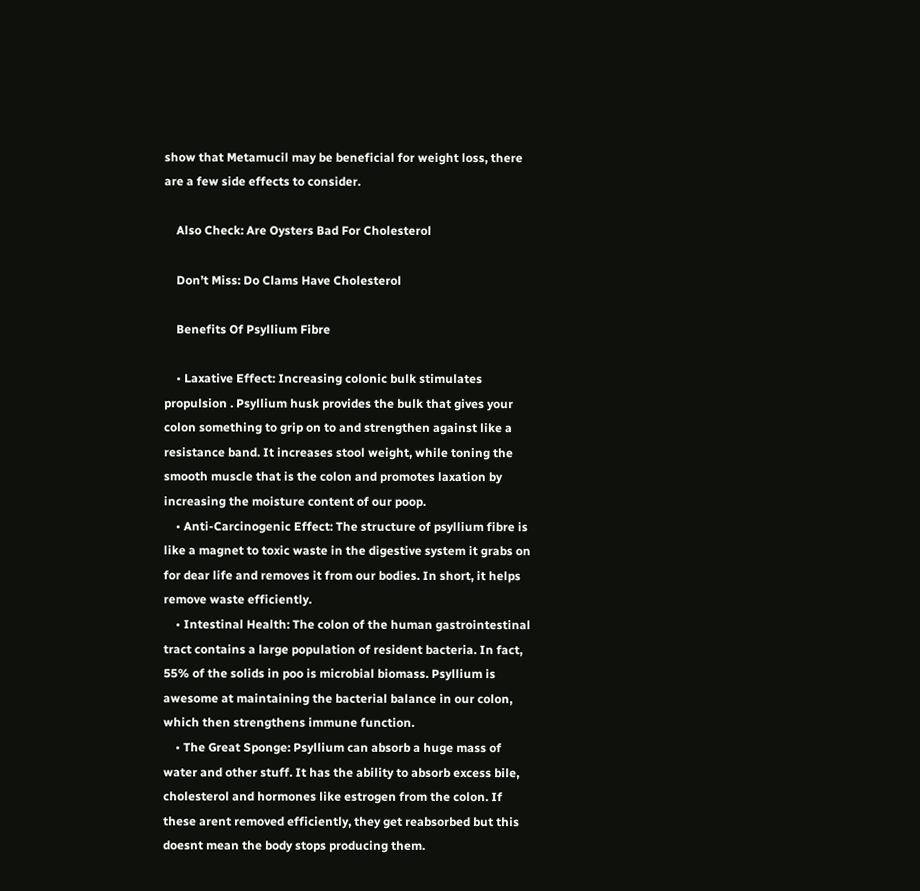show that Metamucil may be beneficial for weight loss, there are a few side effects to consider.

    Also Check: Are Oysters Bad For Cholesterol

    Don’t Miss: Do Clams Have Cholesterol

    Benefits Of Psyllium Fibre

    • Laxative Effect: Increasing colonic bulk stimulates propulsion . Psyllium husk provides the bulk that gives your colon something to grip on to and strengthen against like a resistance band. It increases stool weight, while toning the smooth muscle that is the colon and promotes laxation by increasing the moisture content of our poop.
    • Anti-Carcinogenic Effect: The structure of psyllium fibre is like a magnet to toxic waste in the digestive system it grabs on for dear life and removes it from our bodies. In short, it helps remove waste efficiently.
    • Intestinal Health: The colon of the human gastrointestinal tract contains a large population of resident bacteria. In fact, 55% of the solids in poo is microbial biomass. Psyllium is awesome at maintaining the bacterial balance in our colon, which then strengthens immune function.
    • The Great Sponge: Psyllium can absorb a huge mass of water and other stuff. It has the ability to absorb excess bile, cholesterol and hormones like estrogen from the colon. If these arent removed efficiently, they get reabsorbed but this doesnt mean the body stops producing them.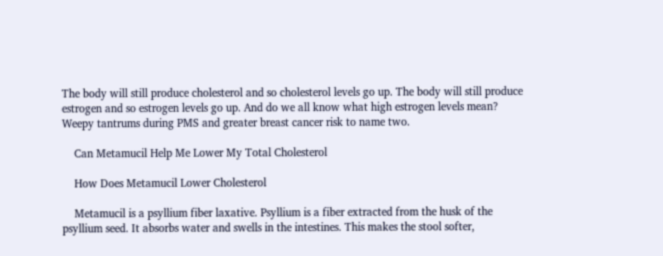The body will still produce cholesterol and so cholesterol levels go up. The body will still produce estrogen and so estrogen levels go up. And do we all know what high estrogen levels mean? Weepy tantrums during PMS and greater breast cancer risk to name two.

    Can Metamucil Help Me Lower My Total Cholesterol

    How Does Metamucil Lower Cholesterol

    Metamucil is a psyllium fiber laxative. Psyllium is a fiber extracted from the husk of the psyllium seed. It absorbs water and swells in the intestines. This makes the stool softer,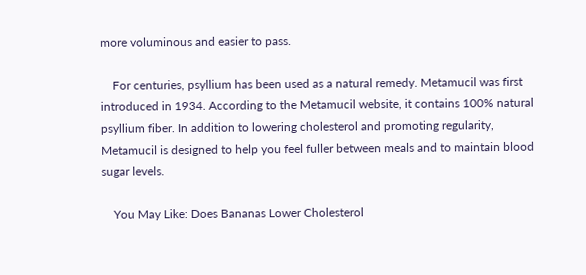more voluminous and easier to pass.

    For centuries, psyllium has been used as a natural remedy. Metamucil was first introduced in 1934. According to the Metamucil website, it contains 100% natural psyllium fiber. In addition to lowering cholesterol and promoting regularity, Metamucil is designed to help you feel fuller between meals and to maintain blood sugar levels.

    You May Like: Does Bananas Lower Cholesterol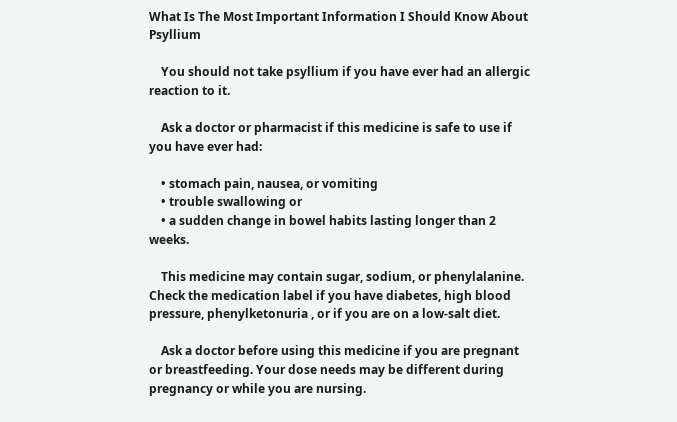What Is The Most Important Information I Should Know About Psyllium

    You should not take psyllium if you have ever had an allergic reaction to it.

    Ask a doctor or pharmacist if this medicine is safe to use if you have ever had:

    • stomach pain, nausea, or vomiting
    • trouble swallowing or
    • a sudden change in bowel habits lasting longer than 2 weeks.

    This medicine may contain sugar, sodium, or phenylalanine. Check the medication label if you have diabetes, high blood pressure, phenylketonuria , or if you are on a low-salt diet.

    Ask a doctor before using this medicine if you are pregnant or breastfeeding. Your dose needs may be different during pregnancy or while you are nursing.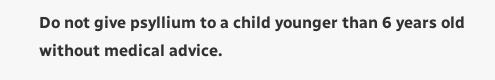Do not give psyllium to a child younger than 6 years old without medical advice.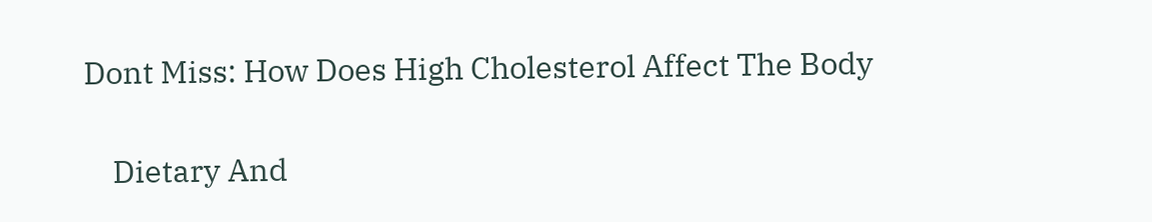Dont Miss: How Does High Cholesterol Affect The Body

    Dietary And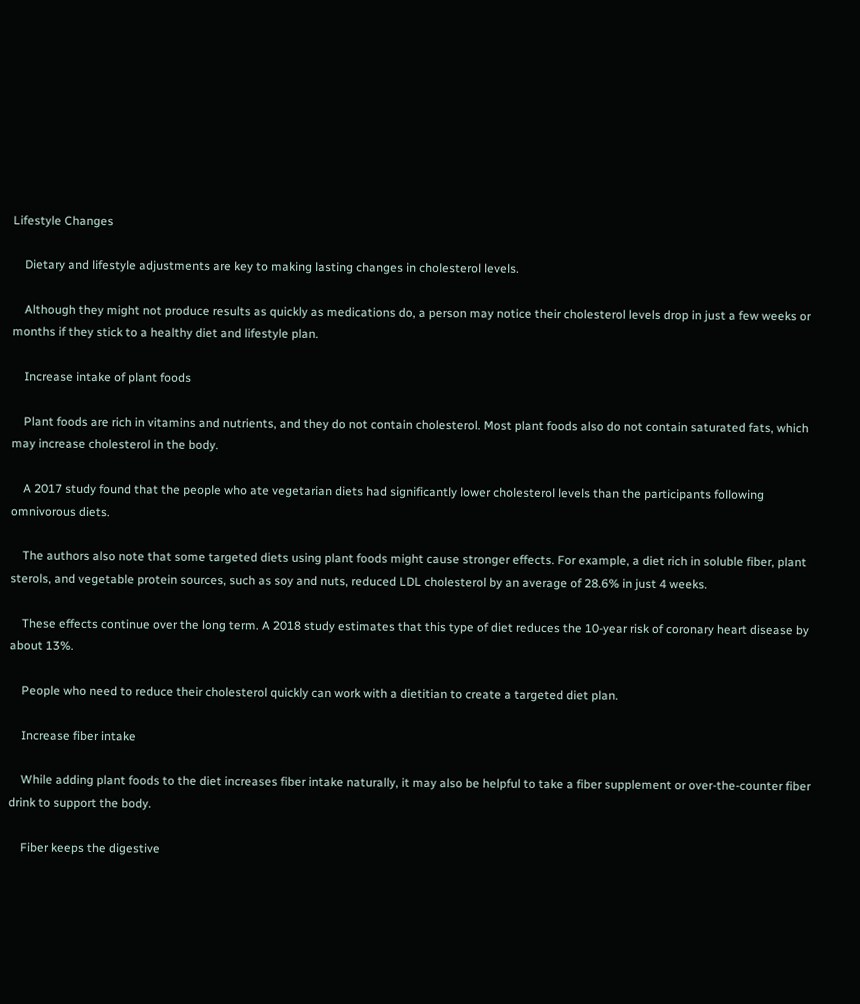Lifestyle Changes

    Dietary and lifestyle adjustments are key to making lasting changes in cholesterol levels.

    Although they might not produce results as quickly as medications do, a person may notice their cholesterol levels drop in just a few weeks or months if they stick to a healthy diet and lifestyle plan.

    Increase intake of plant foods

    Plant foods are rich in vitamins and nutrients, and they do not contain cholesterol. Most plant foods also do not contain saturated fats, which may increase cholesterol in the body.

    A 2017 study found that the people who ate vegetarian diets had significantly lower cholesterol levels than the participants following omnivorous diets.

    The authors also note that some targeted diets using plant foods might cause stronger effects. For example, a diet rich in soluble fiber, plant sterols, and vegetable protein sources, such as soy and nuts, reduced LDL cholesterol by an average of 28.6% in just 4 weeks.

    These effects continue over the long term. A 2018 study estimates that this type of diet reduces the 10-year risk of coronary heart disease by about 13%.

    People who need to reduce their cholesterol quickly can work with a dietitian to create a targeted diet plan.

    Increase fiber intake

    While adding plant foods to the diet increases fiber intake naturally, it may also be helpful to take a fiber supplement or over-the-counter fiber drink to support the body.

    Fiber keeps the digestive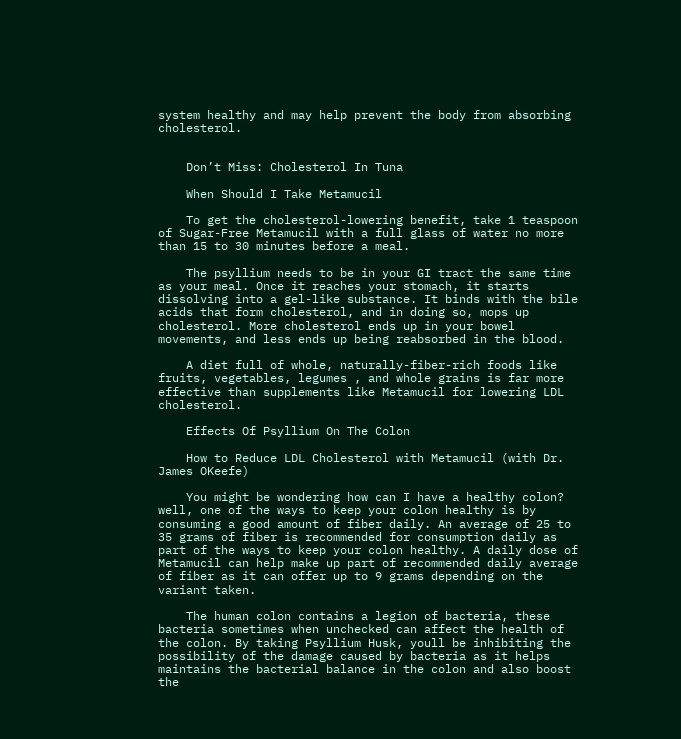system healthy and may help prevent the body from absorbing cholesterol.


    Don’t Miss: Cholesterol In Tuna

    When Should I Take Metamucil

    To get the cholesterol-lowering benefit, take 1 teaspoon of Sugar-Free Metamucil with a full glass of water no more than 15 to 30 minutes before a meal.

    The psyllium needs to be in your GI tract the same time as your meal. Once it reaches your stomach, it starts dissolving into a gel-like substance. It binds with the bile acids that form cholesterol, and in doing so, mops up cholesterol. More cholesterol ends up in your bowel movements, and less ends up being reabsorbed in the blood.

    A diet full of whole, naturally-fiber-rich foods like fruits, vegetables, legumes , and whole grains is far more effective than supplements like Metamucil for lowering LDL cholesterol.

    Effects Of Psyllium On The Colon

    How to Reduce LDL Cholesterol with Metamucil (with Dr. James OKeefe)

    You might be wondering how can I have a healthy colon? well, one of the ways to keep your colon healthy is by consuming a good amount of fiber daily. An average of 25 to 35 grams of fiber is recommended for consumption daily as part of the ways to keep your colon healthy. A daily dose of Metamucil can help make up part of recommended daily average of fiber as it can offer up to 9 grams depending on the variant taken.

    The human colon contains a legion of bacteria, these bacteria sometimes when unchecked can affect the health of the colon. By taking Psyllium Husk, youll be inhibiting the possibility of the damage caused by bacteria as it helps maintains the bacterial balance in the colon and also boost the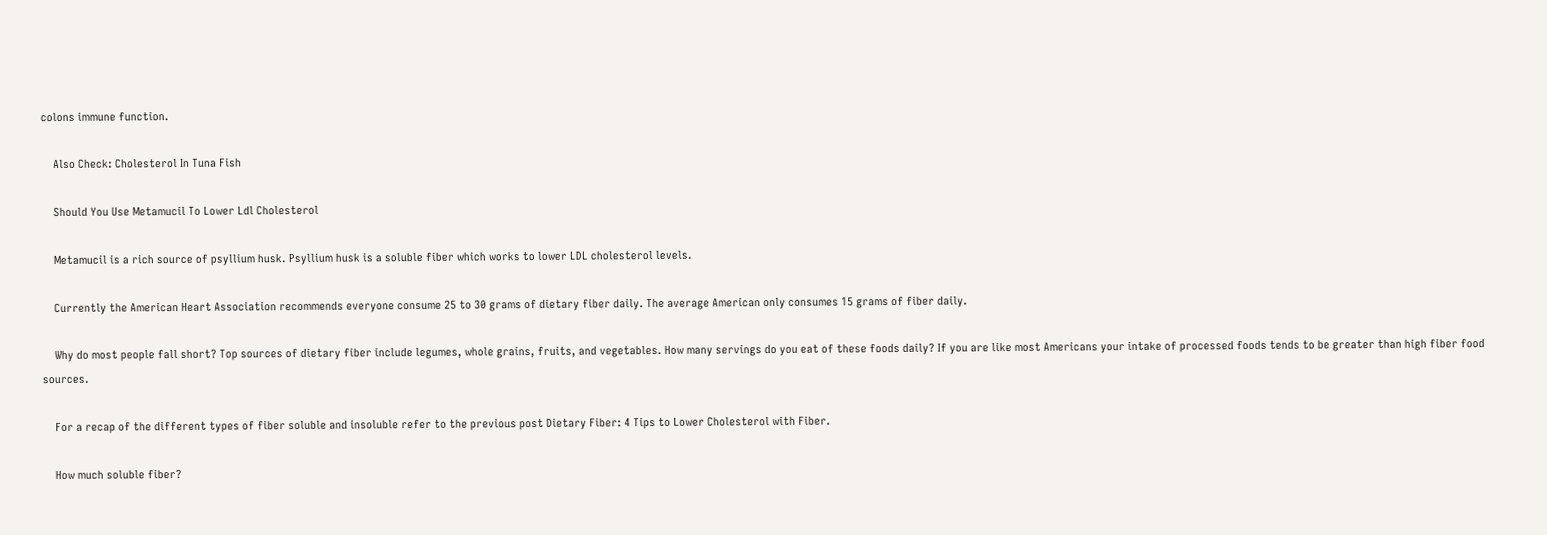colons immune function.

    Also Check: Cholesterol In Tuna Fish

    Should You Use Metamucil To Lower Ldl Cholesterol

    Metamucil is a rich source of psyllium husk. Psyllium husk is a soluble fiber which works to lower LDL cholesterol levels.

    Currently the American Heart Association recommends everyone consume 25 to 30 grams of dietary fiber daily. The average American only consumes 15 grams of fiber daily.

    Why do most people fall short? Top sources of dietary fiber include legumes, whole grains, fruits, and vegetables. How many servings do you eat of these foods daily? If you are like most Americans your intake of processed foods tends to be greater than high fiber food sources.

    For a recap of the different types of fiber soluble and insoluble refer to the previous post Dietary Fiber: 4 Tips to Lower Cholesterol with Fiber.

    How much soluble fiber?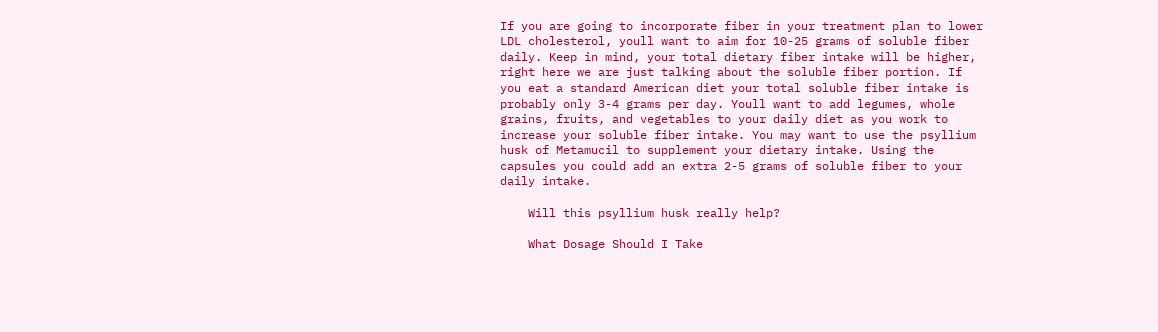If you are going to incorporate fiber in your treatment plan to lower LDL cholesterol, youll want to aim for 10-25 grams of soluble fiber daily. Keep in mind, your total dietary fiber intake will be higher, right here we are just talking about the soluble fiber portion. If you eat a standard American diet your total soluble fiber intake is probably only 3-4 grams per day. Youll want to add legumes, whole grains, fruits, and vegetables to your daily diet as you work to increase your soluble fiber intake. You may want to use the psyllium husk of Metamucil to supplement your dietary intake. Using the capsules you could add an extra 2-5 grams of soluble fiber to your daily intake.

    Will this psyllium husk really help?

    What Dosage Should I Take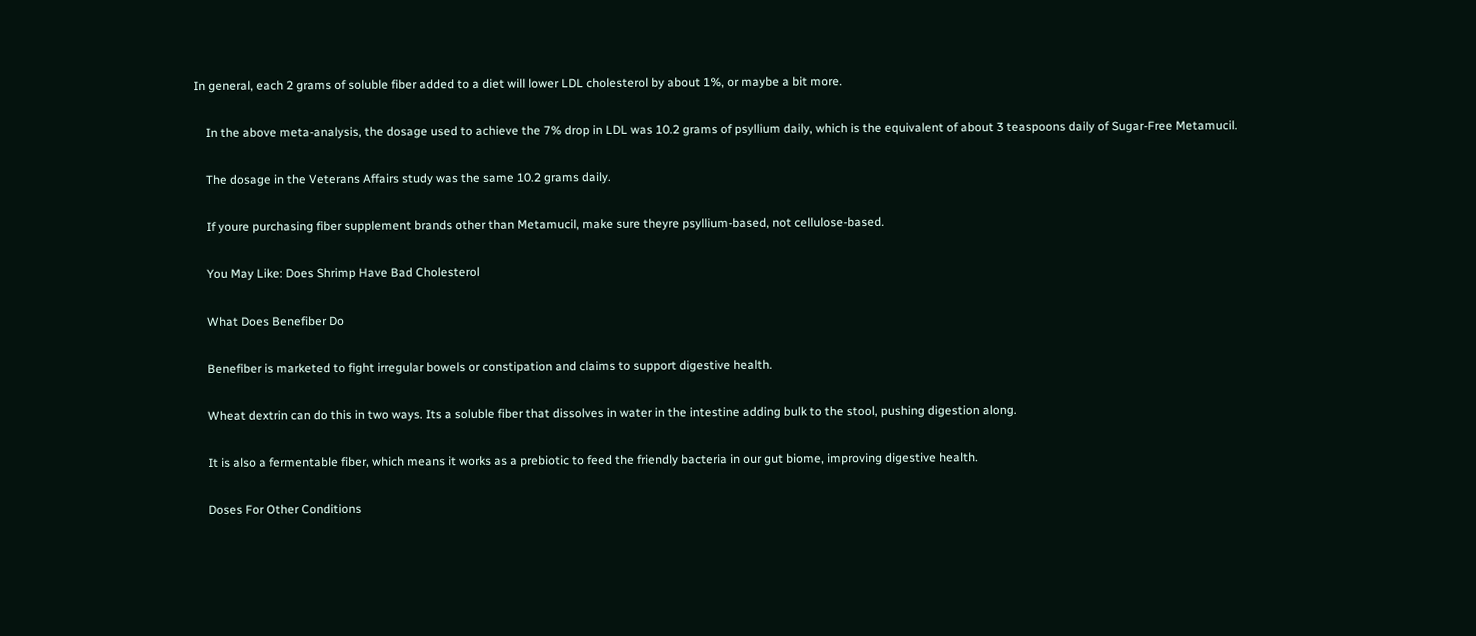In general, each 2 grams of soluble fiber added to a diet will lower LDL cholesterol by about 1%, or maybe a bit more.

    In the above meta-analysis, the dosage used to achieve the 7% drop in LDL was 10.2 grams of psyllium daily, which is the equivalent of about 3 teaspoons daily of Sugar-Free Metamucil.

    The dosage in the Veterans Affairs study was the same 10.2 grams daily.

    If youre purchasing fiber supplement brands other than Metamucil, make sure theyre psyllium-based, not cellulose-based.

    You May Like: Does Shrimp Have Bad Cholesterol

    What Does Benefiber Do

    Benefiber is marketed to fight irregular bowels or constipation and claims to support digestive health.

    Wheat dextrin can do this in two ways. Its a soluble fiber that dissolves in water in the intestine adding bulk to the stool, pushing digestion along.

    It is also a fermentable fiber, which means it works as a prebiotic to feed the friendly bacteria in our gut biome, improving digestive health.

    Doses For Other Conditions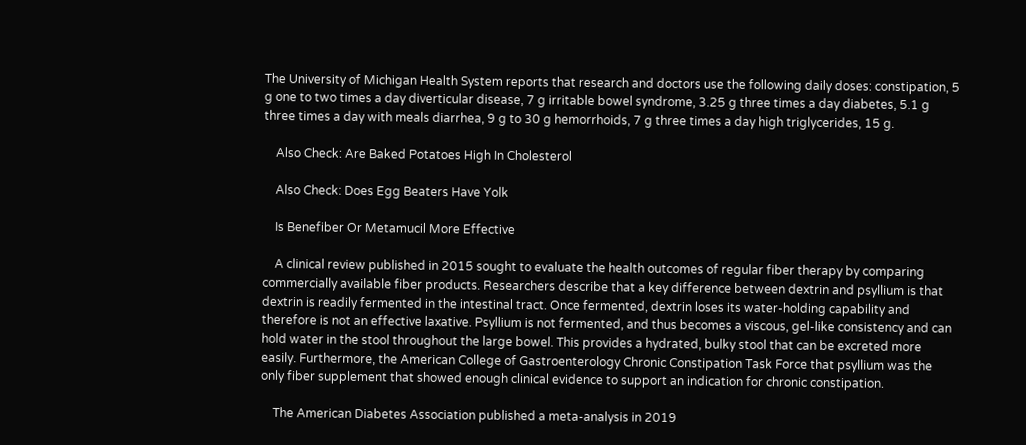The University of Michigan Health System reports that research and doctors use the following daily doses: constipation, 5 g one to two times a day diverticular disease, 7 g irritable bowel syndrome, 3.25 g three times a day diabetes, 5.1 g three times a day with meals diarrhea, 9 g to 30 g hemorrhoids, 7 g three times a day high triglycerides, 15 g.

    Also Check: Are Baked Potatoes High In Cholesterol

    Also Check: Does Egg Beaters Have Yolk

    Is Benefiber Or Metamucil More Effective

    A clinical review published in 2015 sought to evaluate the health outcomes of regular fiber therapy by comparing commercially available fiber products. Researchers describe that a key difference between dextrin and psyllium is that dextrin is readily fermented in the intestinal tract. Once fermented, dextrin loses its water-holding capability and therefore is not an effective laxative. Psyllium is not fermented, and thus becomes a viscous, gel-like consistency and can hold water in the stool throughout the large bowel. This provides a hydrated, bulky stool that can be excreted more easily. Furthermore, the American College of Gastroenterology Chronic Constipation Task Force that psyllium was the only fiber supplement that showed enough clinical evidence to support an indication for chronic constipation.

    The American Diabetes Association published a meta-analysis in 2019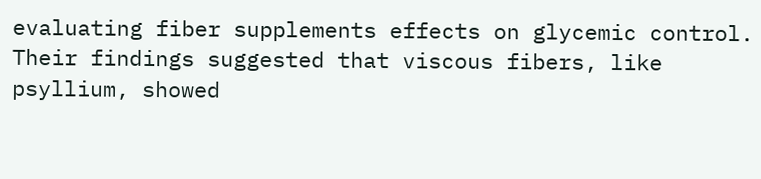evaluating fiber supplements effects on glycemic control. Their findings suggested that viscous fibers, like psyllium, showed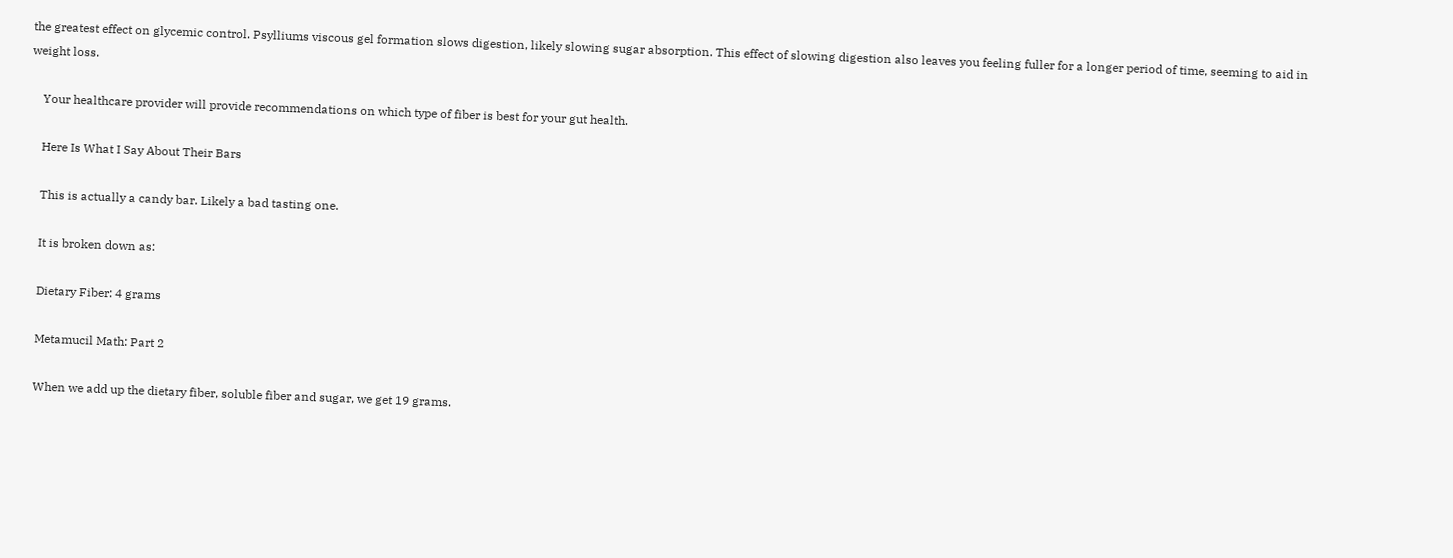the greatest effect on glycemic control. Psylliums viscous gel formation slows digestion, likely slowing sugar absorption. This effect of slowing digestion also leaves you feeling fuller for a longer period of time, seeming to aid in weight loss.

    Your healthcare provider will provide recommendations on which type of fiber is best for your gut health.

    Here Is What I Say About Their Bars

    This is actually a candy bar. Likely a bad tasting one.

    It is broken down as:

    Dietary Fiber: 4 grams

    Metamucil Math: Part 2

    When we add up the dietary fiber, soluble fiber and sugar, we get 19 grams.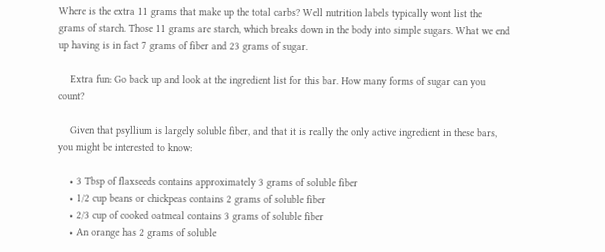Where is the extra 11 grams that make up the total carbs? Well nutrition labels typically wont list the grams of starch. Those 11 grams are starch, which breaks down in the body into simple sugars. What we end up having is in fact 7 grams of fiber and 23 grams of sugar.

    Extra fun: Go back up and look at the ingredient list for this bar. How many forms of sugar can you count?

    Given that psyllium is largely soluble fiber, and that it is really the only active ingredient in these bars, you might be interested to know:

    • 3 Tbsp of flaxseeds contains approximately 3 grams of soluble fiber
    • 1/2 cup beans or chickpeas contains 2 grams of soluble fiber
    • 2/3 cup of cooked oatmeal contains 3 grams of soluble fiber
    • An orange has 2 grams of soluble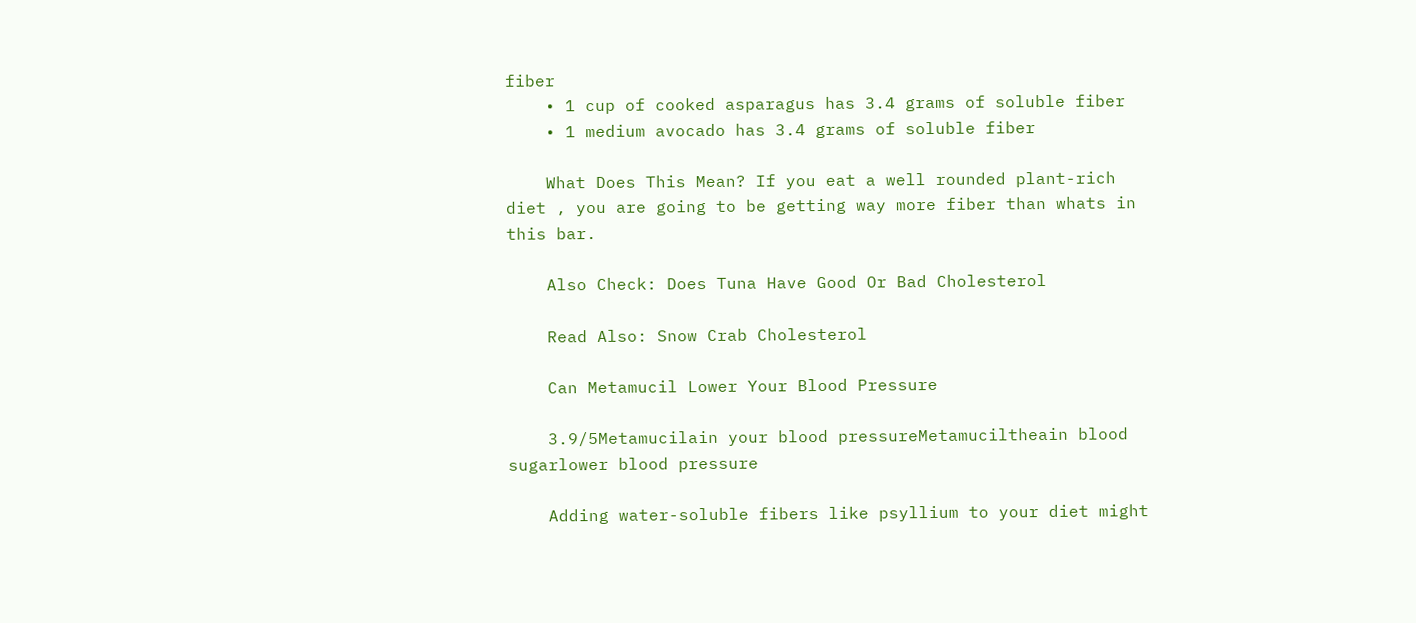fiber
    • 1 cup of cooked asparagus has 3.4 grams of soluble fiber
    • 1 medium avocado has 3.4 grams of soluble fiber

    What Does This Mean? If you eat a well rounded plant-rich diet , you are going to be getting way more fiber than whats in this bar.

    Also Check: Does Tuna Have Good Or Bad Cholesterol

    Read Also: Snow Crab Cholesterol

    Can Metamucil Lower Your Blood Pressure

    3.9/5Metamucilain your blood pressureMetamuciltheain blood sugarlower blood pressure

    Adding water-soluble fibers like psyllium to your diet might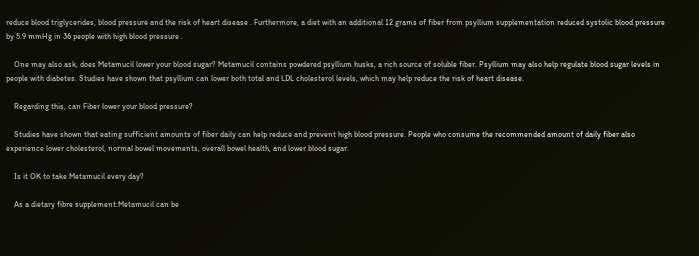reduce blood triglycerides, blood pressure and the risk of heart disease . Furthermore, a diet with an additional 12 grams of fiber from psyllium supplementation reduced systolic blood pressure by 5.9 mmHg in 36 people with high blood pressure .

    One may also ask, does Metamucil lower your blood sugar? Metamucil contains powdered psyllium husks, a rich source of soluble fiber. Psyllium may also help regulate blood sugar levels in people with diabetes. Studies have shown that psyllium can lower both total and LDL cholesterol levels, which may help reduce the risk of heart disease.

    Regarding this, can Fiber lower your blood pressure?

    Studies have shown that eating sufficient amounts of fiber daily can help reduce and prevent high blood pressure. People who consume the recommended amount of daily fiber also experience lower cholesterol, normal bowel movements, overall bowel health, and lower blood sugar.

    Is it OK to take Metamucil every day?

    As a dietary fibre supplement:Metamucil can be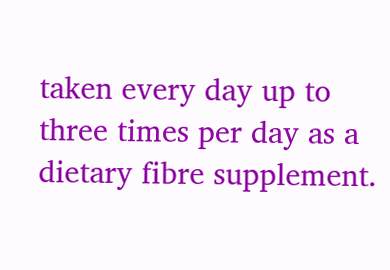taken every day up to three times per day as a dietary fibre supplement.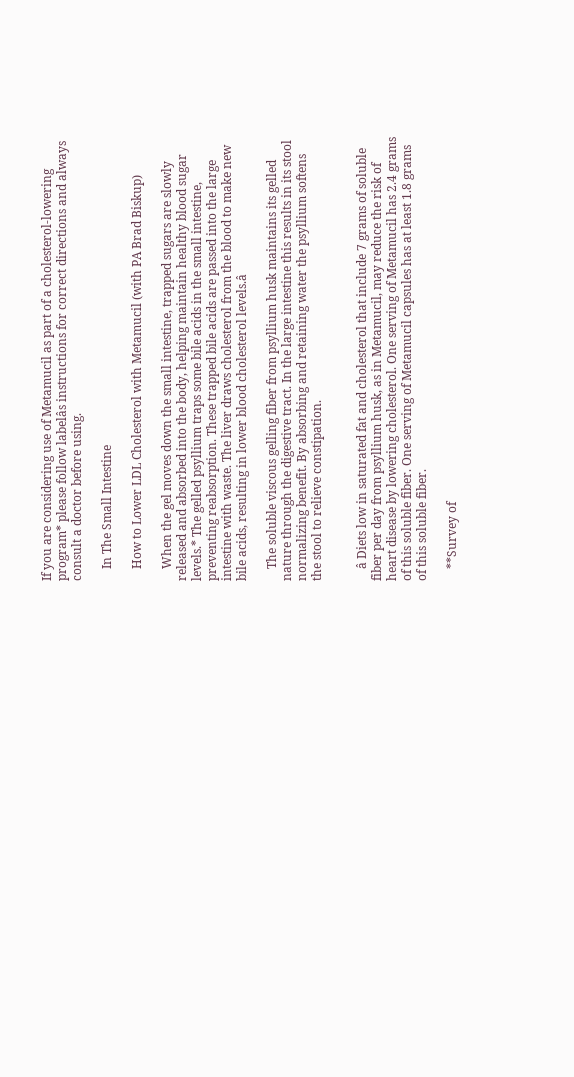If you are considering use of Metamucil as part of a cholesterol-lowering program* please follow labelâs instructions for correct directions and always consult a doctor before using.

    In The Small Intestine

    How to Lower LDL Cholesterol with Metamucil (with PA Brad Biskup)

    When the gel moves down the small intestine, trapped sugars are slowly released and absorbed into the body, helping maintain healthy blood sugar levels.* The gelled psyllium traps some bile acids in the small intestine, preventing reabsorption. These trapped bile acids are passed into the large intestine with waste. The liver draws cholesterol from the blood to make new bile acids, resulting in lower blood cholesterol levels.â

    The soluble viscous gelling fiber from psyllium husk maintains its gelled nature through the digestive tract. In the large intestine this results in its stool normalizing benefit. By absorbing and retaining water the psyllium softens the stool to relieve constipation.


    â Diets low in saturated fat and cholesterol that include 7 grams of soluble fiber per day from psyllium husk, as in Metamucil, may reduce the risk of heart disease by lowering cholesterol. One serving of Metamucil has 2.4 grams of this soluble fiber. One serving of Metamucil capsules has at least 1.8 grams of this soluble fiber.

    **Survey of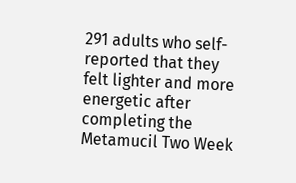291 adults who self-reported that they felt lighter and more energetic after completing the Metamucil Two Week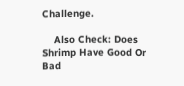Challenge.

    Also Check: Does Shrimp Have Good Or Bad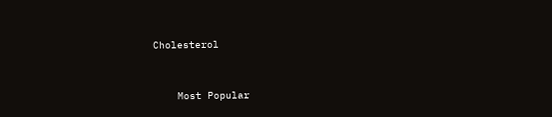Cholesterol


    Most Popular